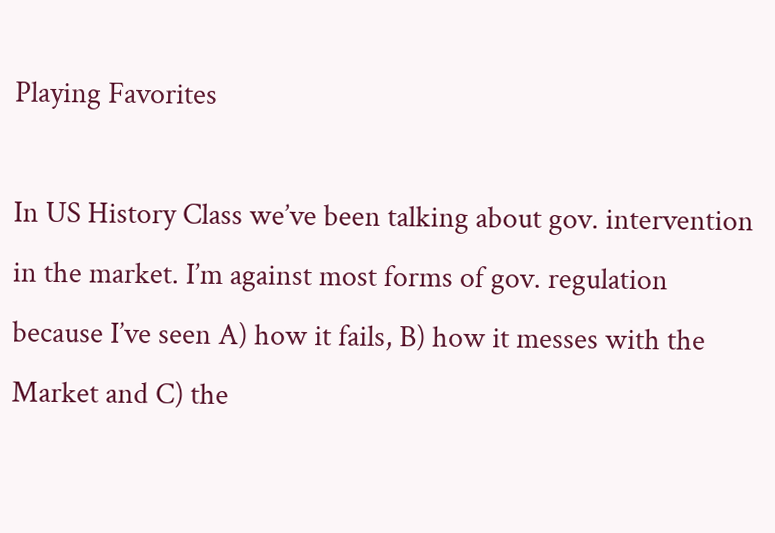Playing Favorites

In US History Class we’ve been talking about gov. intervention in the market. I’m against most forms of gov. regulation because I’ve seen A) how it fails, B) how it messes with the Market and C) the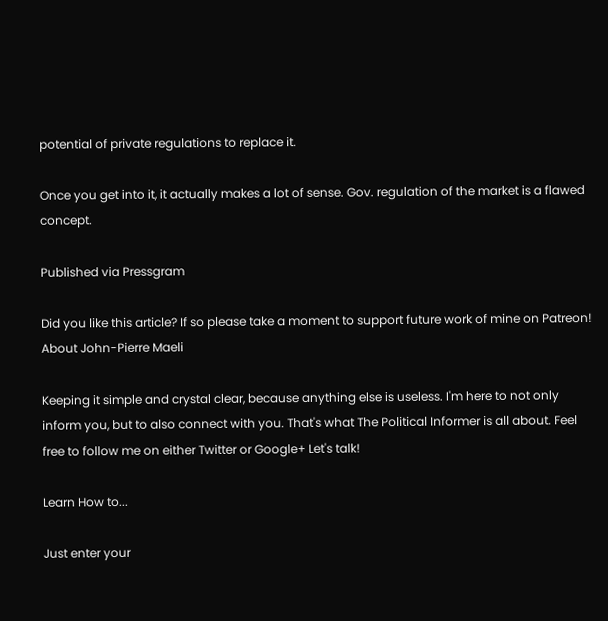potential of private regulations to replace it.

Once you get into it, it actually makes a lot of sense. Gov. regulation of the market is a flawed concept.

Published via Pressgram

Did you like this article? If so please take a moment to support future work of mine on Patreon!
About John-Pierre Maeli

Keeping it simple and crystal clear, because anything else is useless. I'm here to not only inform you, but to also connect with you. That's what The Political Informer is all about. Feel free to follow me on either Twitter or Google+ Let's talk!

Learn How to...

Just enter your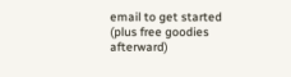email to get started (plus free goodies afterward)